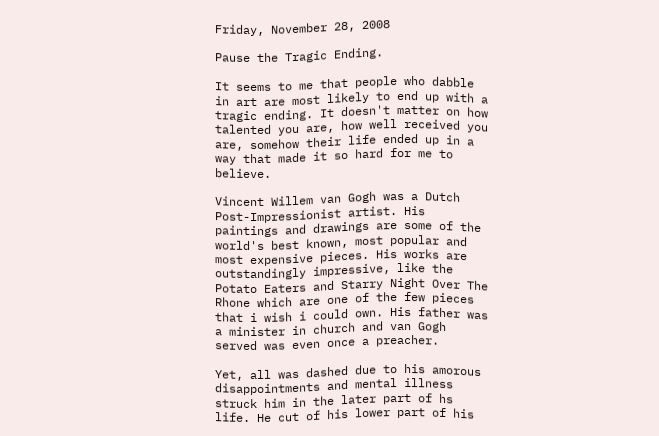Friday, November 28, 2008

Pause the Tragic Ending.

It seems to me that people who dabble in art are most likely to end up with a tragic ending. It doesn't matter on how talented you are, how well received you are, somehow their life ended up in a way that made it so hard for me to believe.

Vincent Willem van Gogh was a Dutch Post-Impressionist artist. His paintings and drawings are some of the world's best known, most popular and most expensive pieces. His works are outstandingly impressive, like the Potato Eaters and Starry Night Over The Rhone which are one of the few pieces that i wish i could own. His father was a minister in church and van Gogh served was even once a preacher.

Yet, all was dashed due to his amorous disappointments and mental illness struck him in the later part of hs life. He cut of his lower part of his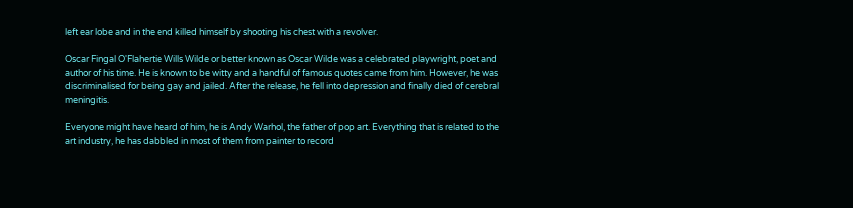left ear lobe and in the end killed himself by shooting his chest with a revolver.

Oscar Fingal O'Flahertie Wills Wilde or better known as Oscar Wilde was a celebrated playwright, poet and author of his time. He is known to be witty and a handful of famous quotes came from him. However, he was discriminalised for being gay and jailed. After the release, he fell into depression and finally died of cerebral meningitis.

Everyone might have heard of him, he is Andy Warhol, the father of pop art. Everything that is related to the art industry, he has dabbled in most of them from painter to record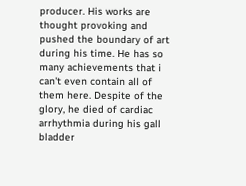producer. His works are thought provoking and pushed the boundary of art during his time. He has so many achievements that i can't even contain all of them here. Despite of the glory, he died of cardiac arrhythmia during his gall bladder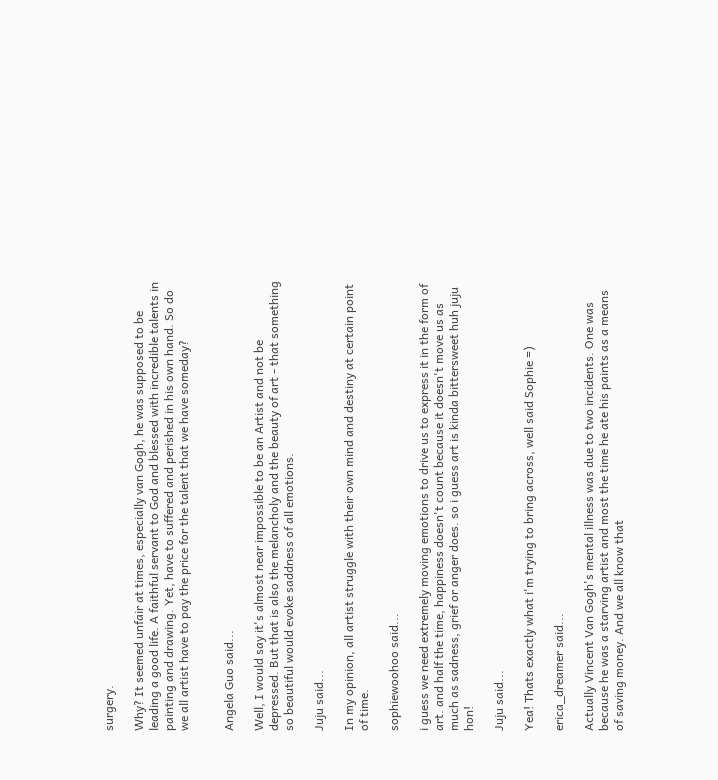surgery.

Why? It seemed unfair at times, especially van Gogh, he was supposed to be leading a good life. A faithful servant to God and blessed with incredible talents in painting and drawing. Yet, have to suffered and perished in his own hand. So do we all artist have to pay the price for the talent that we have someday?


Angela Guo said...

Well, I would say it's almost near impossible to be an Artist and not be depressed. But that is also the melancholy and the beauty of art - that something so beautiful would evoke saddness of all emotions.

Juju said...

In my opinion, all artist struggle with their own mind and destiny at certain point of time.

sophiewoohoo said...

i guess we need extremely moving emotions to drive us to express it in the form of art. and half the time, happiness doesn't count because it doesn't move us as much as sadness, grief or anger does. so i guess art is kinda bittersweet huh juju hon!

Juju said...

Yea! Thats exactly what i'm trying to bring across, well said Sophie =)

erica_dreamer said...

Actually Vincent Van Gogh's mental illness was due to two incidents. One was because he was a starving artist and most the time he ate his paints as a means of saving money. And we all know that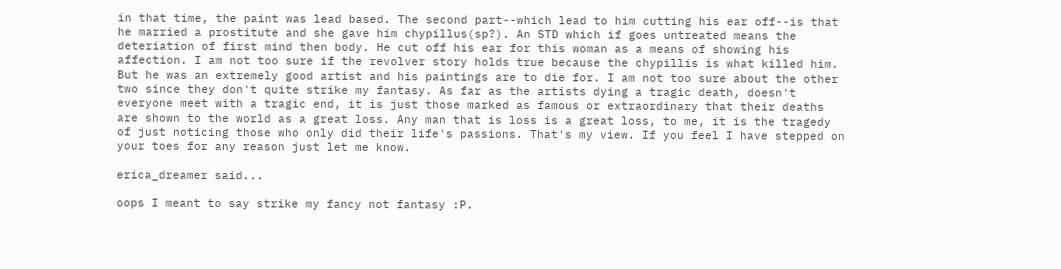in that time, the paint was lead based. The second part--which lead to him cutting his ear off--is that he married a prostitute and she gave him chypillus(sp?). An STD which if goes untreated means the deteriation of first mind then body. He cut off his ear for this woman as a means of showing his affection. I am not too sure if the revolver story holds true because the chypillis is what killed him. But he was an extremely good artist and his paintings are to die for. I am not too sure about the other two since they don't quite strike my fantasy. As far as the artists dying a tragic death, doesn't everyone meet with a tragic end, it is just those marked as famous or extraordinary that their deaths are shown to the world as a great loss. Any man that is loss is a great loss, to me, it is the tragedy of just noticing those who only did their life's passions. That's my view. If you feel I have stepped on your toes for any reason just let me know.

erica_dreamer said...

oops I meant to say strike my fancy not fantasy :P.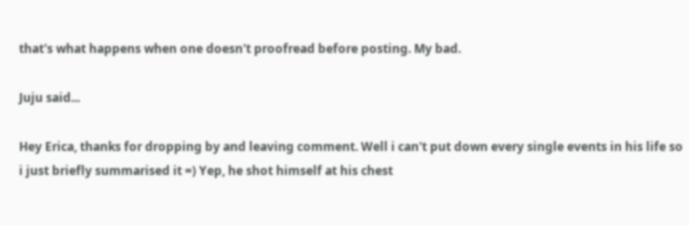that's what happens when one doesn't proofread before posting. My bad.

Juju said...

Hey Erica, thanks for dropping by and leaving comment. Well i can't put down every single events in his life so i just briefly summarised it =) Yep, he shot himself at his chest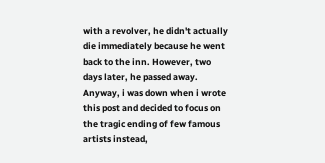with a revolver, he didn't actually die immediately because he went back to the inn. However, two days later, he passed away. Anyway, i was down when i wrote this post and decided to focus on the tragic ending of few famous artists instead,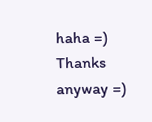haha =)
Thanks anyway =)